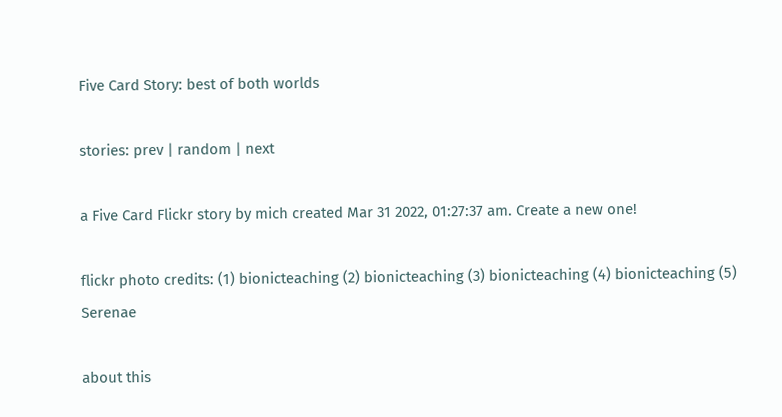Five Card Story: best of both worlds

stories: prev | random | next

a Five Card Flickr story by mich created Mar 31 2022, 01:27:37 am. Create a new one!

flickr photo credits: (1) bionicteaching (2) bionicteaching (3) bionicteaching (4) bionicteaching (5) Serenae

about this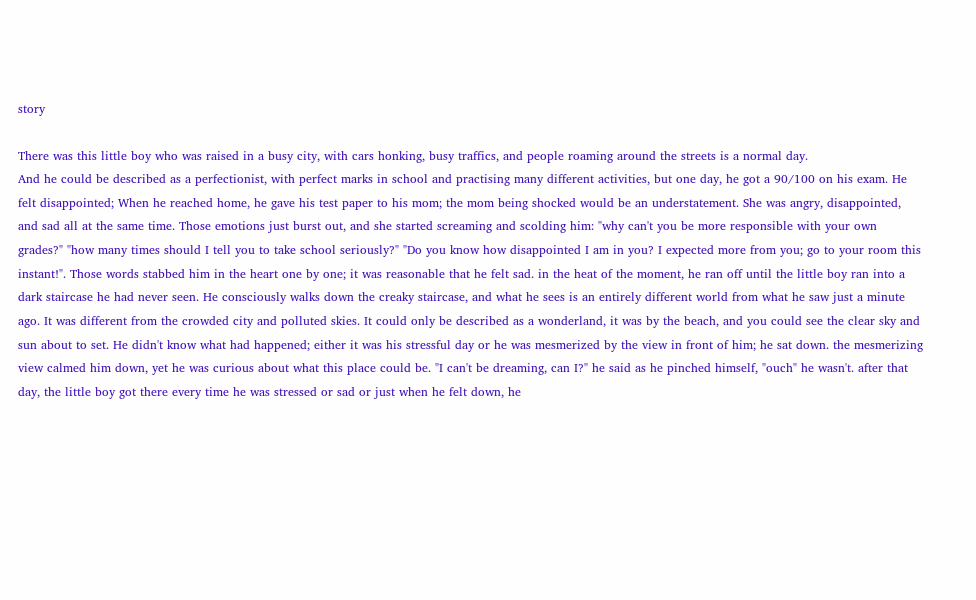story

There was this little boy who was raised in a busy city, with cars honking, busy traffics, and people roaming around the streets is a normal day.
And he could be described as a perfectionist, with perfect marks in school and practising many different activities, but one day, he got a 90/100 on his exam. He felt disappointed; When he reached home, he gave his test paper to his mom; the mom being shocked would be an understatement. She was angry, disappointed, and sad all at the same time. Those emotions just burst out, and she started screaming and scolding him: "why can't you be more responsible with your own grades?" "how many times should I tell you to take school seriously?" "Do you know how disappointed I am in you? I expected more from you; go to your room this instant!". Those words stabbed him in the heart one by one; it was reasonable that he felt sad. in the heat of the moment, he ran off until the little boy ran into a dark staircase he had never seen. He consciously walks down the creaky staircase, and what he sees is an entirely different world from what he saw just a minute ago. It was different from the crowded city and polluted skies. It could only be described as a wonderland, it was by the beach, and you could see the clear sky and sun about to set. He didn't know what had happened; either it was his stressful day or he was mesmerized by the view in front of him; he sat down. the mesmerizing view calmed him down, yet he was curious about what this place could be. "I can't be dreaming, can I?" he said as he pinched himself, "ouch" he wasn't. after that day, the little boy got there every time he was stressed or sad or just when he felt down, he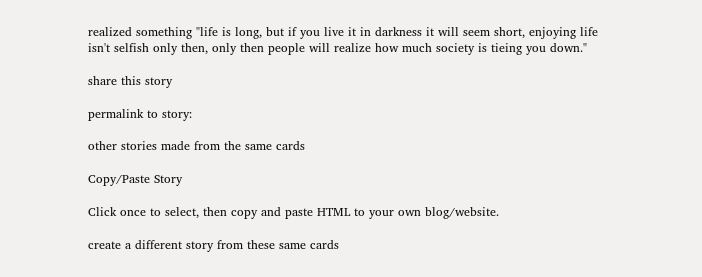realized something "life is long, but if you live it in darkness it will seem short, enjoying life isn't selfish only then, only then people will realize how much society is tieing you down."

share this story

permalink to story:

other stories made from the same cards

Copy/Paste Story

Click once to select, then copy and paste HTML to your own blog/website.

create a different story from these same cards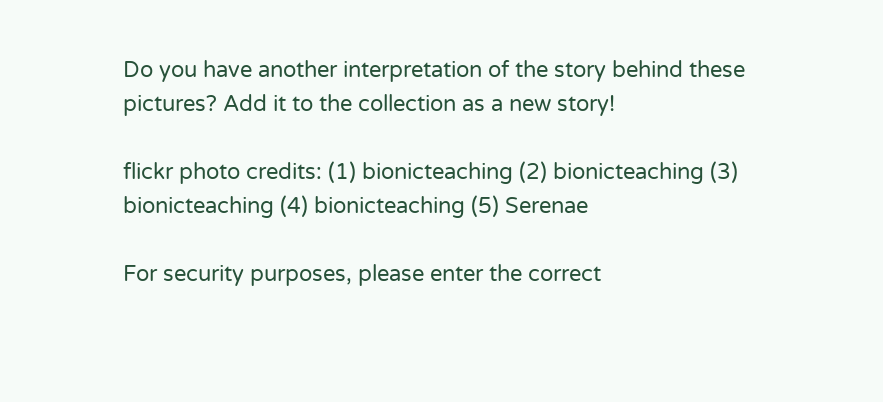Do you have another interpretation of the story behind these pictures? Add it to the collection as a new story!

flickr photo credits: (1) bionicteaching (2) bionicteaching (3) bionicteaching (4) bionicteaching (5) Serenae

For security purposes, please enter the correct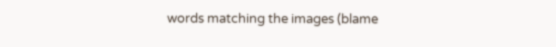words matching the images (blame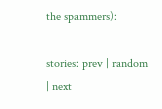the spammers):

stories: prev | random | next